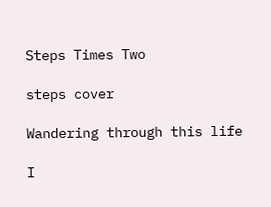Steps Times Two

steps cover

Wandering through this life

I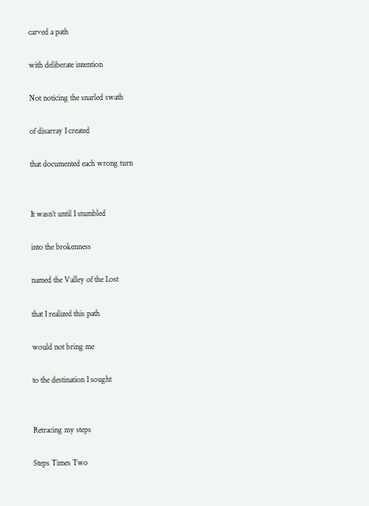carved a path

with deliberate intention

Not noticing the snarled swath

of disarray I created

that documented each wrong turn


It wasn’t until I stumbled

into the brokenness

named the Valley of the Lost

that I realized this path

would not bring me

to the destination I sought


Retracing my steps

Steps Times Two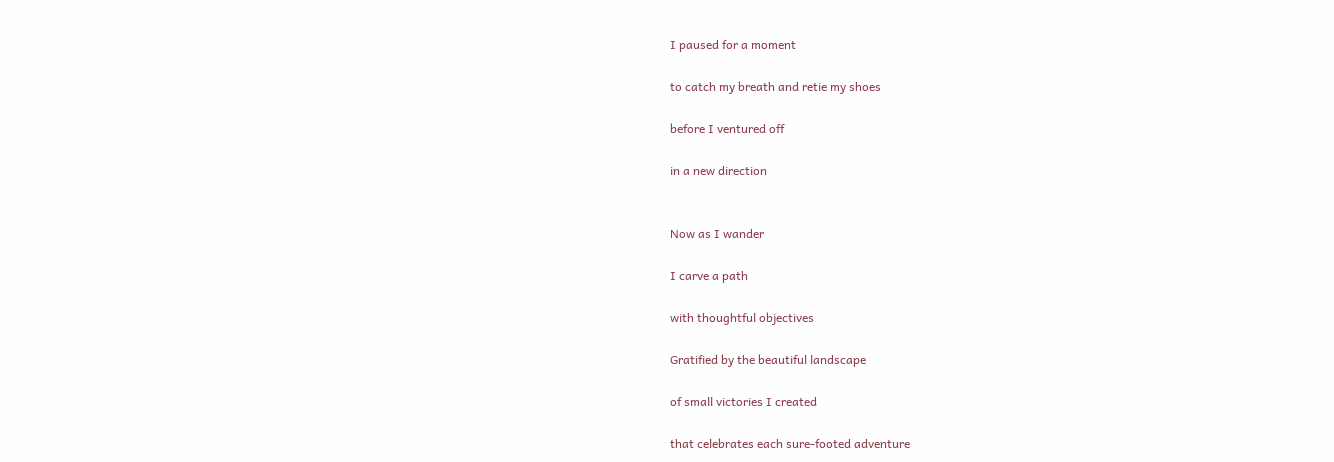I paused for a moment

to catch my breath and retie my shoes

before I ventured off

in a new direction


Now as I wander

I carve a path

with thoughtful objectives

Gratified by the beautiful landscape

of small victories I created

that celebrates each sure-footed adventure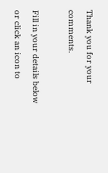Thank you for your comments.

Fill in your details below or click an icon to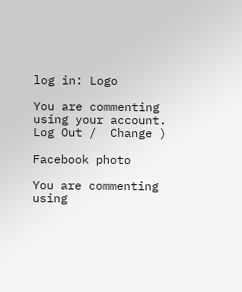log in: Logo

You are commenting using your account. Log Out /  Change )

Facebook photo

You are commenting using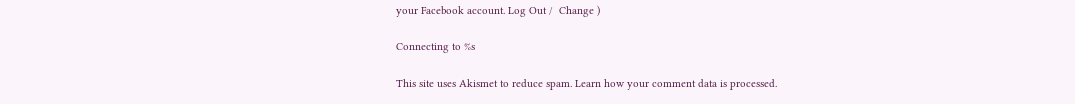your Facebook account. Log Out /  Change )

Connecting to %s

This site uses Akismet to reduce spam. Learn how your comment data is processed.